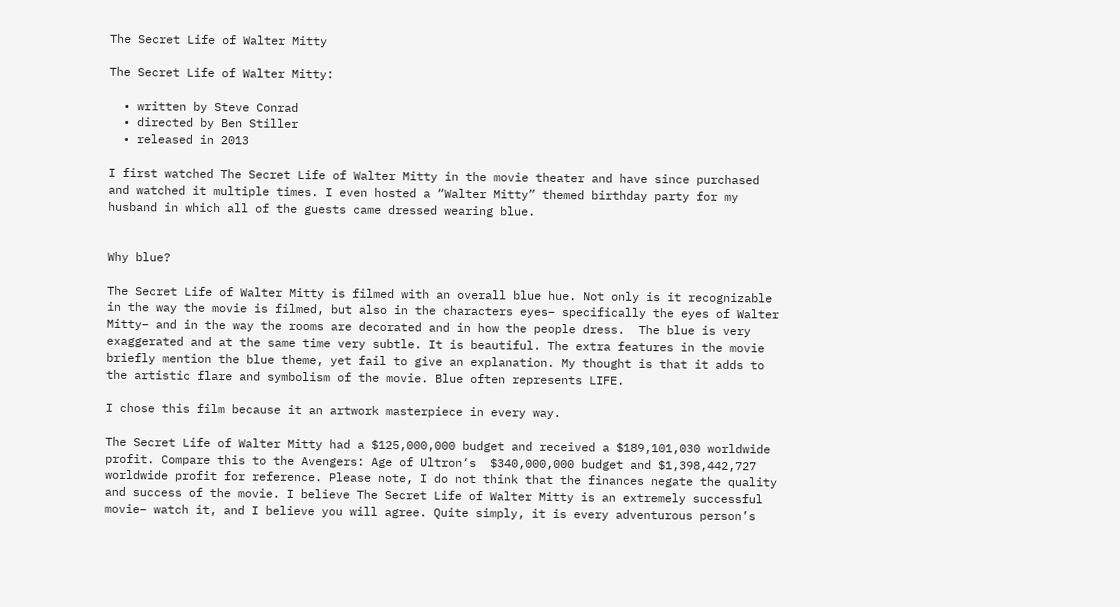The Secret Life of Walter Mitty

The Secret Life of Walter Mitty:

  • written by Steve Conrad
  • directed by Ben Stiller
  • released in 2013

I first watched The Secret Life of Walter Mitty in the movie theater and have since purchased and watched it multiple times. I even hosted a “Walter Mitty” themed birthday party for my husband in which all of the guests came dressed wearing blue.


Why blue?

The Secret Life of Walter Mitty is filmed with an overall blue hue. Not only is it recognizable in the way the movie is filmed, but also in the characters eyes– specifically the eyes of Walter Mitty– and in the way the rooms are decorated and in how the people dress.  The blue is very exaggerated and at the same time very subtle. It is beautiful. The extra features in the movie briefly mention the blue theme, yet fail to give an explanation. My thought is that it adds to the artistic flare and symbolism of the movie. Blue often represents LIFE.

I chose this film because it an artwork masterpiece in every way.

The Secret Life of Walter Mitty had a $125,000,000 budget and received a $189,101,030 worldwide profit. Compare this to the Avengers: Age of Ultron‘s  $340,000,000 budget and $1,398,442,727 worldwide profit for reference. Please note, I do not think that the finances negate the quality and success of the movie. I believe The Secret Life of Walter Mitty is an extremely successful movie– watch it, and I believe you will agree. Quite simply, it is every adventurous person’s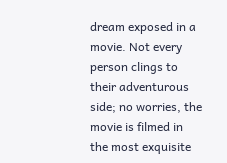dream exposed in a movie. Not every person clings to their adventurous side; no worries, the movie is filmed in the most exquisite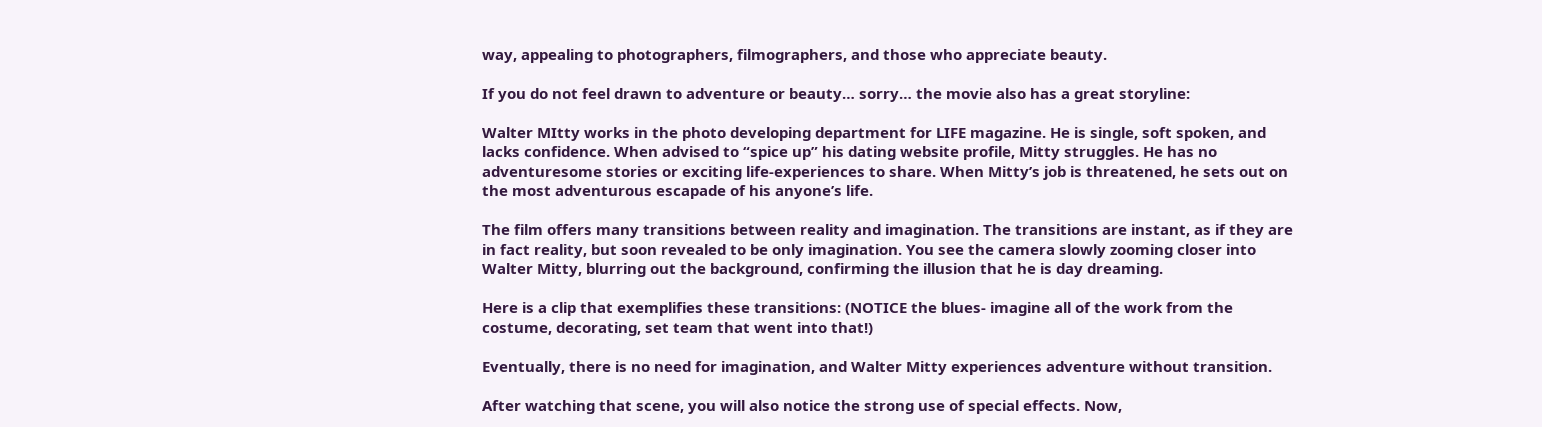way, appealing to photographers, filmographers, and those who appreciate beauty.

If you do not feel drawn to adventure or beauty… sorry… the movie also has a great storyline:

Walter MItty works in the photo developing department for LIFE magazine. He is single, soft spoken, and lacks confidence. When advised to “spice up” his dating website profile, Mitty struggles. He has no adventuresome stories or exciting life-experiences to share. When Mitty’s job is threatened, he sets out on the most adventurous escapade of his anyone’s life.

The film offers many transitions between reality and imagination. The transitions are instant, as if they are in fact reality, but soon revealed to be only imagination. You see the camera slowly zooming closer into Walter Mitty, blurring out the background, confirming the illusion that he is day dreaming.

Here is a clip that exemplifies these transitions: (NOTICE the blues- imagine all of the work from the costume, decorating, set team that went into that!)

Eventually, there is no need for imagination, and Walter Mitty experiences adventure without transition.

After watching that scene, you will also notice the strong use of special effects. Now,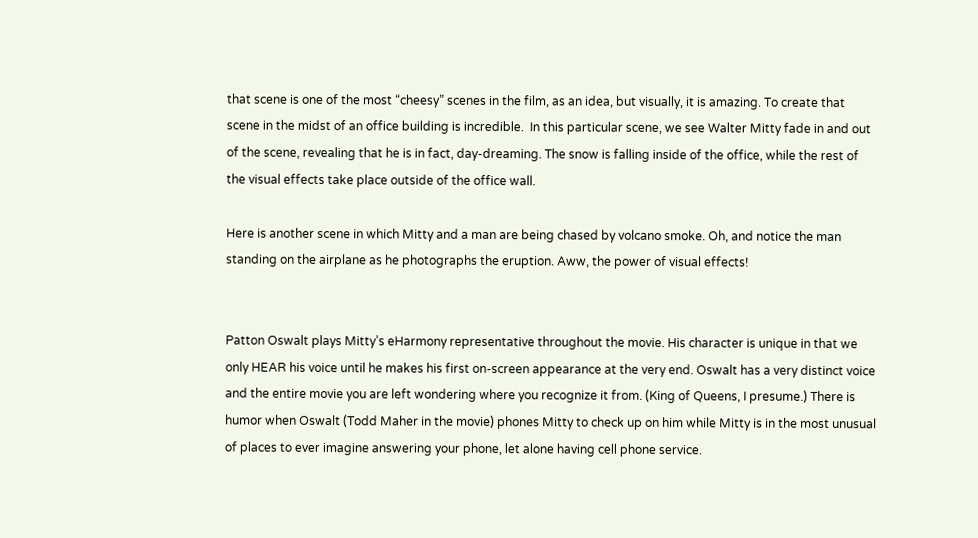that scene is one of the most “cheesy” scenes in the film, as an idea, but visually, it is amazing. To create that scene in the midst of an office building is incredible.  In this particular scene, we see Walter Mitty fade in and out of the scene, revealing that he is in fact, day-dreaming. The snow is falling inside of the office, while the rest of the visual effects take place outside of the office wall.

Here is another scene in which Mitty and a man are being chased by volcano smoke. Oh, and notice the man standing on the airplane as he photographs the eruption. Aww, the power of visual effects!


Patton Oswalt plays Mitty’s eHarmony representative throughout the movie. His character is unique in that we only HEAR his voice until he makes his first on-screen appearance at the very end. Oswalt has a very distinct voice and the entire movie you are left wondering where you recognize it from. (King of Queens, I presume.) There is humor when Oswalt (Todd Maher in the movie) phones Mitty to check up on him while Mitty is in the most unusual of places to ever imagine answering your phone, let alone having cell phone service.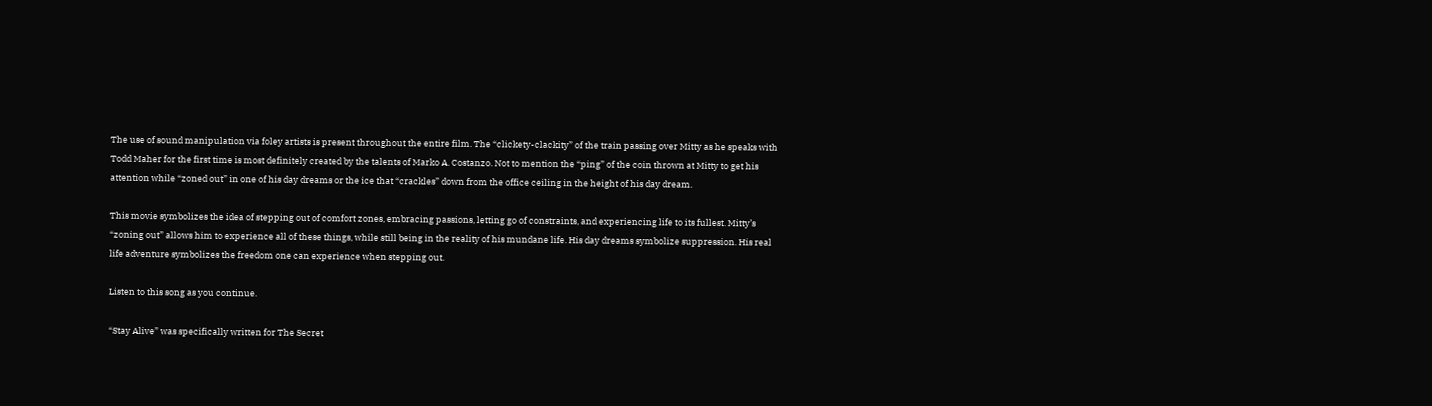The use of sound manipulation via foley artists is present throughout the entire film. The “clickety-clackity” of the train passing over Mitty as he speaks with Todd Maher for the first time is most definitely created by the talents of Marko A. Costanzo. Not to mention the “ping” of the coin thrown at Mitty to get his attention while “zoned out” in one of his day dreams or the ice that “crackles” down from the office ceiling in the height of his day dream.

This movie symbolizes the idea of stepping out of comfort zones, embracing passions, letting go of constraints, and experiencing life to its fullest. Mitty’s “zoning out” allows him to experience all of these things, while still being in the reality of his mundane life. His day dreams symbolize suppression. His real life adventure symbolizes the freedom one can experience when stepping out.

Listen to this song as you continue.

“Stay Alive” was specifically written for The Secret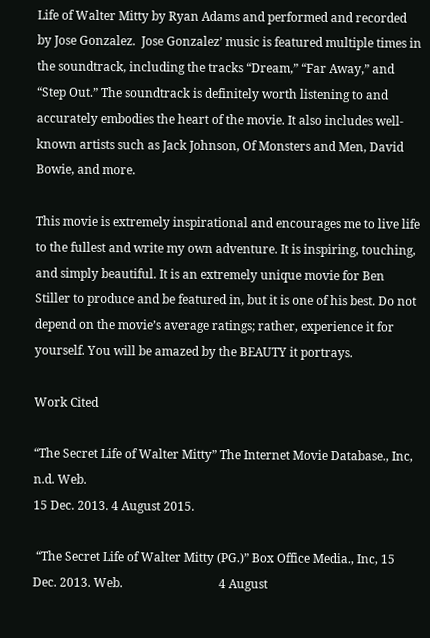Life of Walter Mitty by Ryan Adams and performed and recorded by Jose Gonzalez.  Jose Gonzalez’ music is featured multiple times in the soundtrack, including the tracks “Dream,” “Far Away,” and “Step Out.” The soundtrack is definitely worth listening to and accurately embodies the heart of the movie. It also includes well-known artists such as Jack Johnson, Of Monsters and Men, David Bowie, and more.

This movie is extremely inspirational and encourages me to live life to the fullest and write my own adventure. It is inspiring, touching, and simply beautiful. It is an extremely unique movie for Ben Stiller to produce and be featured in, but it is one of his best. Do not depend on the movie’s average ratings; rather, experience it for yourself. You will be amazed by the BEAUTY it portrays.

Work Cited

“The Secret Life of Walter Mitty” The Internet Movie Database., Inc, n.d. Web.
15 Dec. 2013. 4 August 2015.

 “The Secret Life of Walter Mitty (PG.)” Box Office Media., Inc, 15 Dec. 2013. Web.                                4 August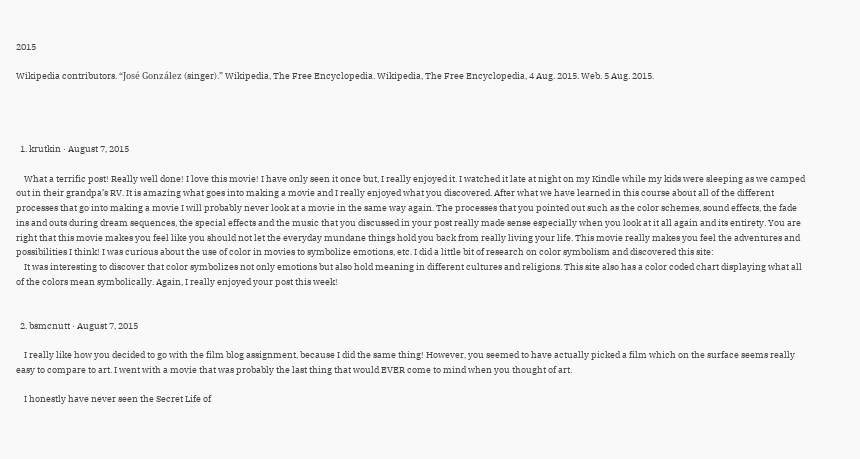2015

Wikipedia contributors. “José González (singer).” Wikipedia, The Free Encyclopedia. Wikipedia, The Free Encyclopedia, 4 Aug. 2015. Web. 5 Aug. 2015.




  1. krutkin · August 7, 2015

    What a terrific post! Really well done! I love this movie! I have only seen it once but, I really enjoyed it. I watched it late at night on my Kindle while my kids were sleeping as we camped out in their grandpa’s RV. It is amazing what goes into making a movie and I really enjoyed what you discovered. After what we have learned in this course about all of the different processes that go into making a movie I will probably never look at a movie in the same way again. The processes that you pointed out such as the color schemes, sound effects, the fade ins and outs during dream sequences, the special effects and the music that you discussed in your post really made sense especially when you look at it all again and its entirety. You are right that this movie makes you feel like you should not let the everyday mundane things hold you back from really living your life. This movie really makes you feel the adventures and possibilities I think! I was curious about the use of color in movies to symbolize emotions, etc. I did a little bit of research on color symbolism and discovered this site:
    It was interesting to discover that color symbolizes not only emotions but also hold meaning in different cultures and religions. This site also has a color coded chart displaying what all of the colors mean symbolically. Again, I really enjoyed your post this week!


  2. bsmcnutt · August 7, 2015

    I really like how you decided to go with the film blog assignment, because I did the same thing! However, you seemed to have actually picked a film which on the surface seems really easy to compare to art. I went with a movie that was probably the last thing that would EVER come to mind when you thought of art.

    I honestly have never seen the Secret Life of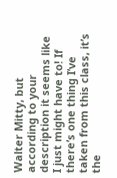Walter Mitty, but according to your description it seems like I just might have to! If there’s one thing I’ve taken from this class, it’s the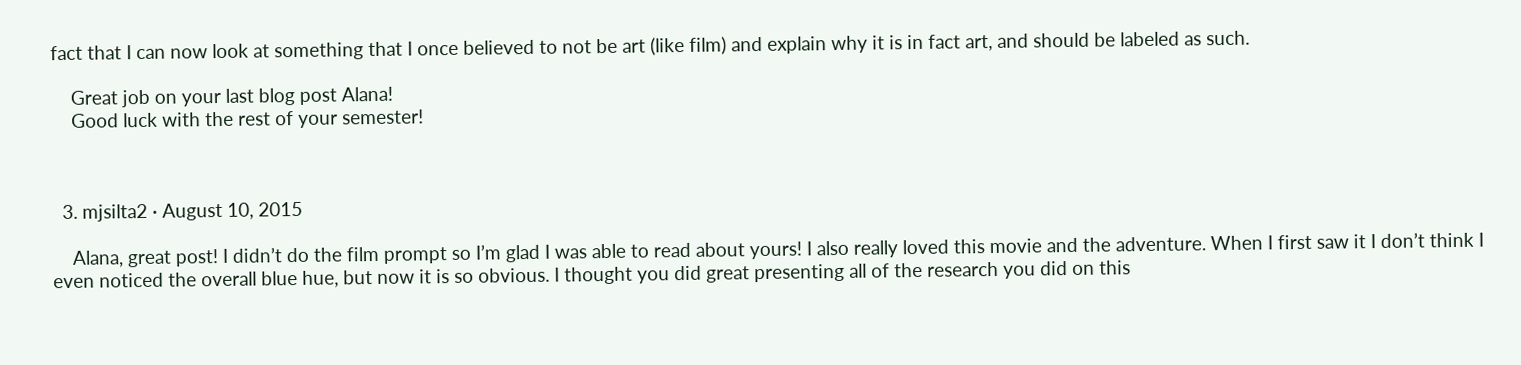fact that I can now look at something that I once believed to not be art (like film) and explain why it is in fact art, and should be labeled as such.

    Great job on your last blog post Alana!
    Good luck with the rest of your semester!



  3. mjsilta2 · August 10, 2015

    Alana, great post! I didn’t do the film prompt so I’m glad I was able to read about yours! I also really loved this movie and the adventure. When I first saw it I don’t think I even noticed the overall blue hue, but now it is so obvious. I thought you did great presenting all of the research you did on this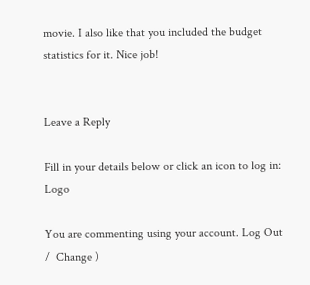movie. I also like that you included the budget statistics for it. Nice job!


Leave a Reply

Fill in your details below or click an icon to log in: Logo

You are commenting using your account. Log Out /  Change )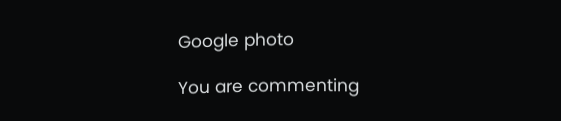Google photo

You are commenting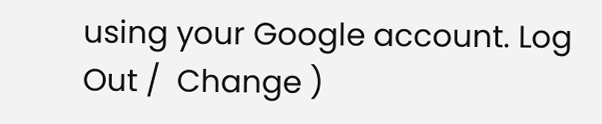using your Google account. Log Out /  Change )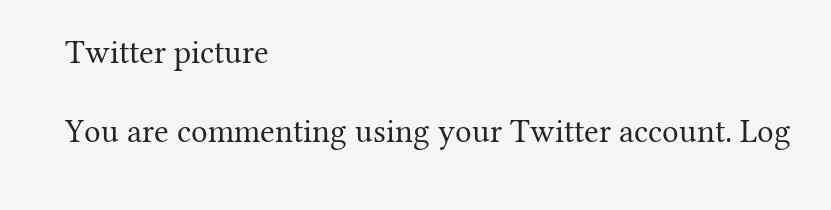Twitter picture

You are commenting using your Twitter account. Log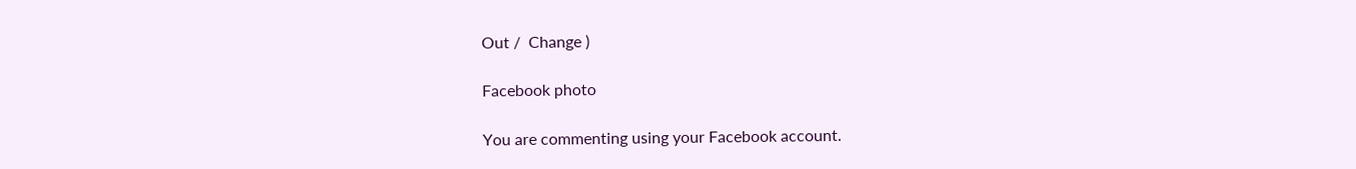Out /  Change )

Facebook photo

You are commenting using your Facebook account.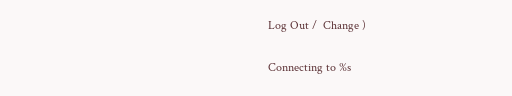Log Out /  Change )

Connecting to %s